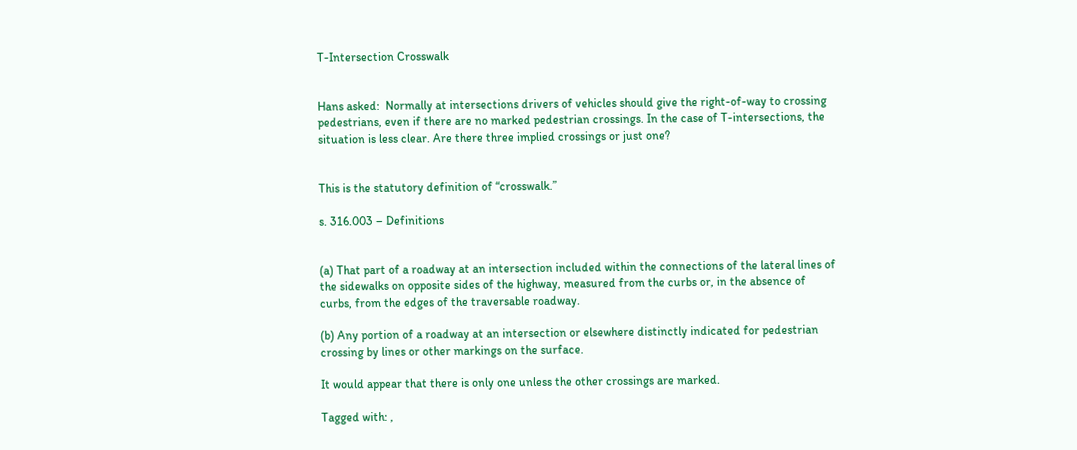T-Intersection Crosswalk


Hans asked:  Normally at intersections drivers of vehicles should give the right-of-way to crossing pedestrians, even if there are no marked pedestrian crossings. In the case of T-intersections, the situation is less clear. Are there three implied crossings or just one?


This is the statutory definition of “crosswalk.”

s. 316.003 – Definitions


(a) That part of a roadway at an intersection included within the connections of the lateral lines of the sidewalks on opposite sides of the highway, measured from the curbs or, in the absence of curbs, from the edges of the traversable roadway.

(b) Any portion of a roadway at an intersection or elsewhere distinctly indicated for pedestrian crossing by lines or other markings on the surface.

It would appear that there is only one unless the other crossings are marked.

Tagged with: ,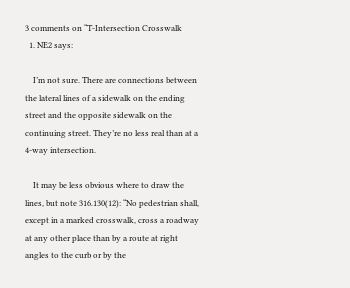3 comments on “T-Intersection Crosswalk
  1. NE2 says:

    I’m not sure. There are connections between the lateral lines of a sidewalk on the ending street and the opposite sidewalk on the continuing street. They’re no less real than at a 4-way intersection.

    It may be less obvious where to draw the lines, but note 316.130(12): “No pedestrian shall, except in a marked crosswalk, cross a roadway at any other place than by a route at right angles to the curb or by the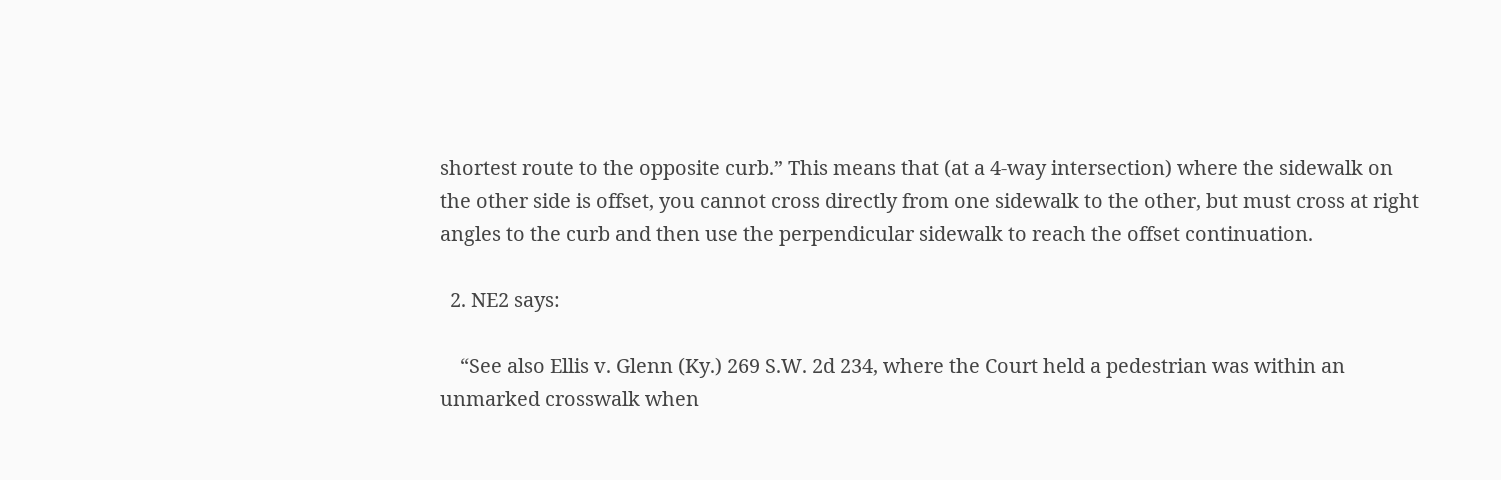shortest route to the opposite curb.” This means that (at a 4-way intersection) where the sidewalk on the other side is offset, you cannot cross directly from one sidewalk to the other, but must cross at right angles to the curb and then use the perpendicular sidewalk to reach the offset continuation.

  2. NE2 says:

    “See also Ellis v. Glenn (Ky.) 269 S.W. 2d 234, where the Court held a pedestrian was within an unmarked crosswalk when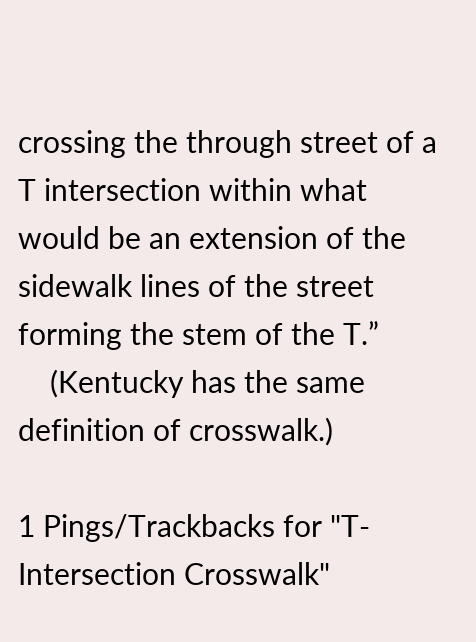crossing the through street of a T intersection within what would be an extension of the sidewalk lines of the street forming the stem of the T.”
    (Kentucky has the same definition of crosswalk.)

1 Pings/Trackbacks for "T-Intersection Crosswalk"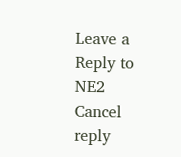Leave a Reply to NE2 Cancel reply